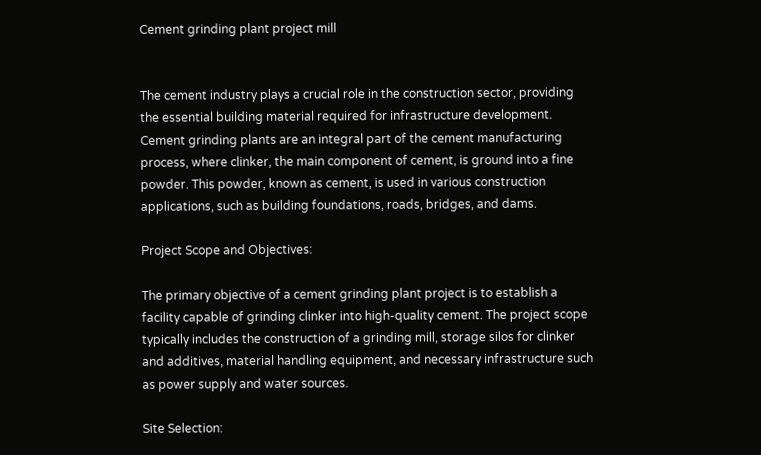Cement grinding plant project mill


The cement industry plays a crucial role in the construction sector, providing the essential building material required for infrastructure development. Cement grinding plants are an integral part of the cement manufacturing process, where clinker, the main component of cement, is ground into a fine powder. This powder, known as cement, is used in various construction applications, such as building foundations, roads, bridges, and dams.

Project Scope and Objectives:

The primary objective of a cement grinding plant project is to establish a facility capable of grinding clinker into high-quality cement. The project scope typically includes the construction of a grinding mill, storage silos for clinker and additives, material handling equipment, and necessary infrastructure such as power supply and water sources.

Site Selection: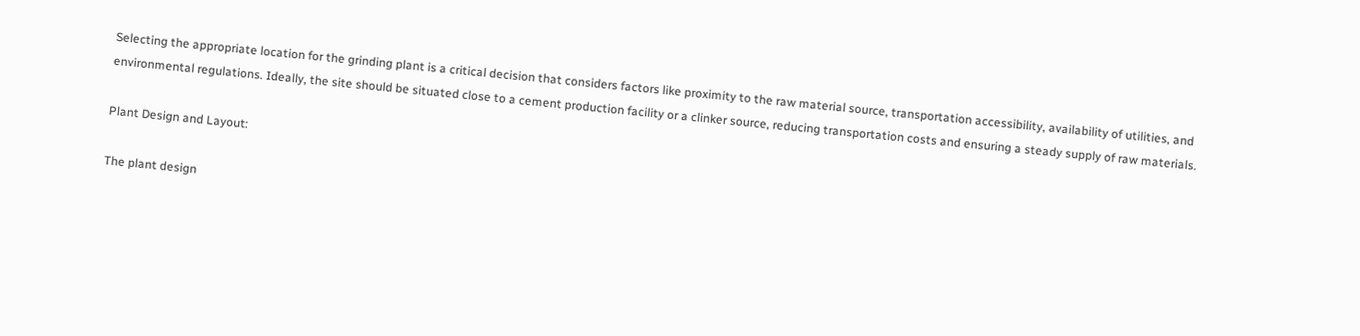Selecting the appropriate location for the grinding plant is a critical decision that considers factors like proximity to the raw material source, transportation accessibility, availability of utilities, and environmental regulations. Ideally, the site should be situated close to a cement production facility or a clinker source, reducing transportation costs and ensuring a steady supply of raw materials.

Plant Design and Layout:

The plant design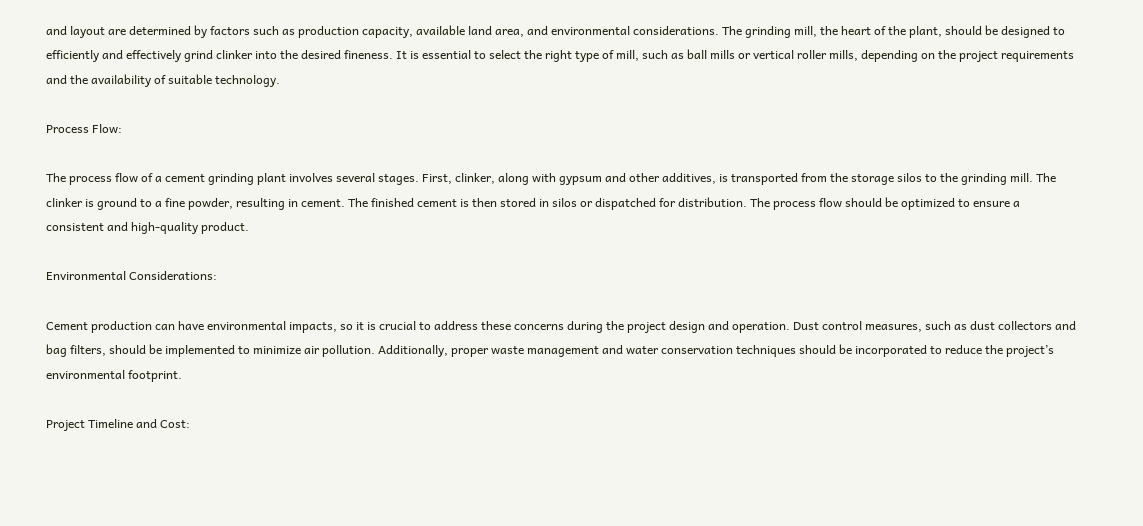and layout are determined by factors such as production capacity, available land area, and environmental considerations. The grinding mill, the heart of the plant, should be designed to efficiently and effectively grind clinker into the desired fineness. It is essential to select the right type of mill, such as ball mills or vertical roller mills, depending on the project requirements and the availability of suitable technology.

Process Flow:

The process flow of a cement grinding plant involves several stages. First, clinker, along with gypsum and other additives, is transported from the storage silos to the grinding mill. The clinker is ground to a fine powder, resulting in cement. The finished cement is then stored in silos or dispatched for distribution. The process flow should be optimized to ensure a consistent and high-quality product.

Environmental Considerations:

Cement production can have environmental impacts, so it is crucial to address these concerns during the project design and operation. Dust control measures, such as dust collectors and bag filters, should be implemented to minimize air pollution. Additionally, proper waste management and water conservation techniques should be incorporated to reduce the project’s environmental footprint.

Project Timeline and Cost: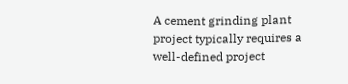A cement grinding plant project typically requires a well-defined project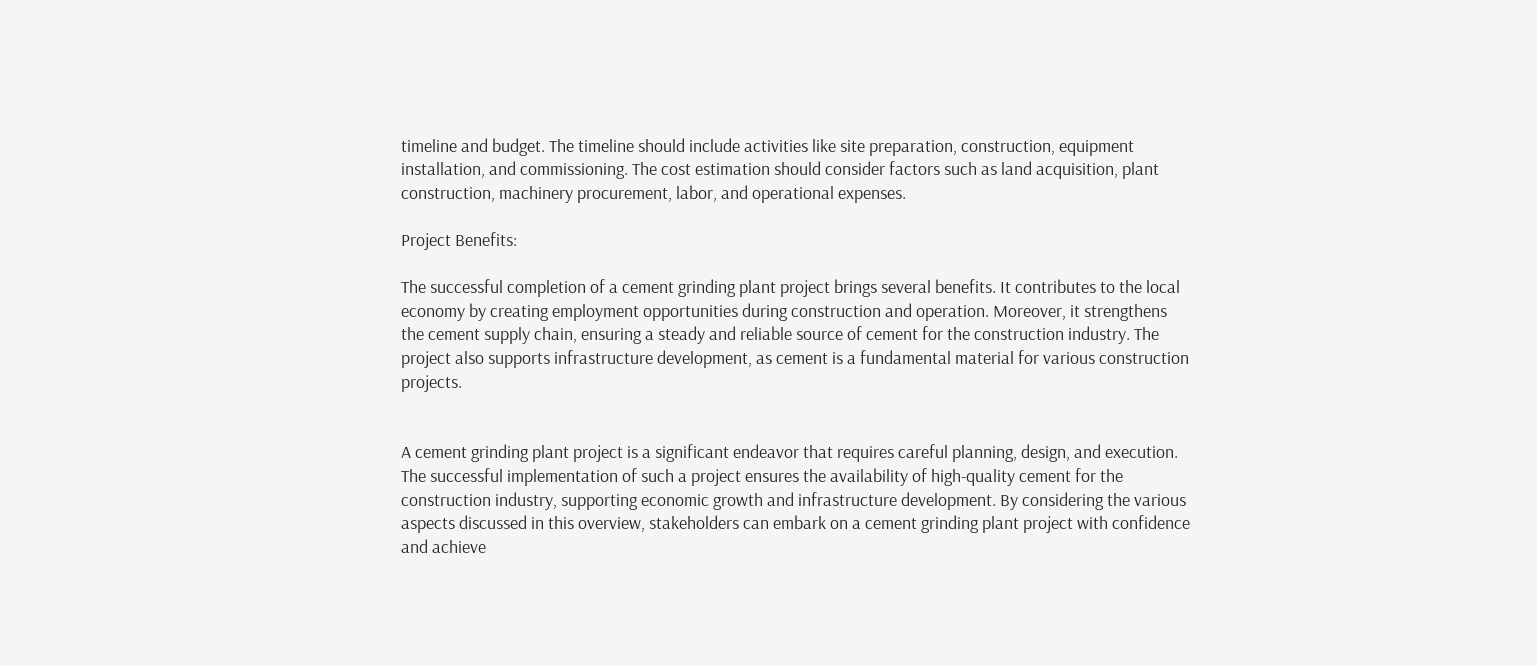timeline and budget. The timeline should include activities like site preparation, construction, equipment installation, and commissioning. The cost estimation should consider factors such as land acquisition, plant construction, machinery procurement, labor, and operational expenses.

Project Benefits:

The successful completion of a cement grinding plant project brings several benefits. It contributes to the local economy by creating employment opportunities during construction and operation. Moreover, it strengthens the cement supply chain, ensuring a steady and reliable source of cement for the construction industry. The project also supports infrastructure development, as cement is a fundamental material for various construction projects.


A cement grinding plant project is a significant endeavor that requires careful planning, design, and execution. The successful implementation of such a project ensures the availability of high-quality cement for the construction industry, supporting economic growth and infrastructure development. By considering the various aspects discussed in this overview, stakeholders can embark on a cement grinding plant project with confidence and achieve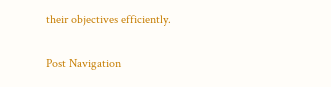their objectives efficiently.

Post Navigation